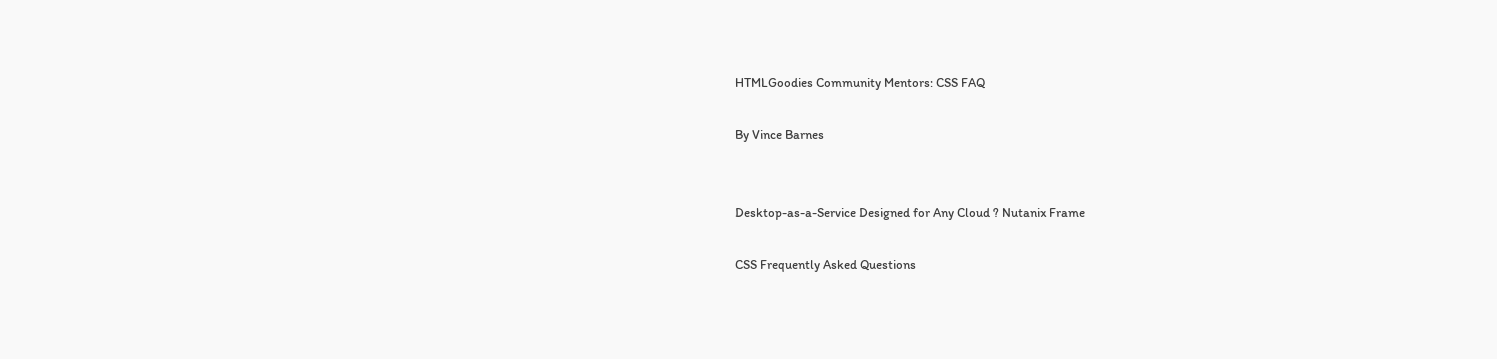HTMLGoodies Community Mentors: CSS FAQ

By Vince Barnes


Desktop-as-a-Service Designed for Any Cloud ? Nutanix Frame

CSS Frequently Asked Questions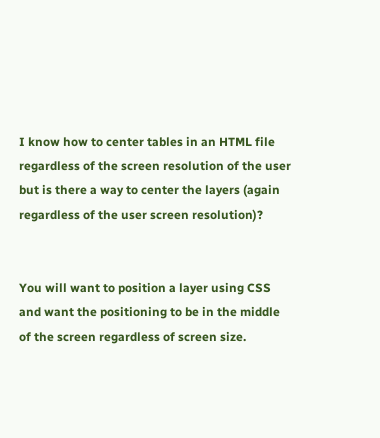I know how to center tables in an HTML file regardless of the screen resolution of the user but is there a way to center the layers (again regardless of the user screen resolution)?


You will want to position a layer using CSS and want the positioning to be in the middle of the screen regardless of screen size.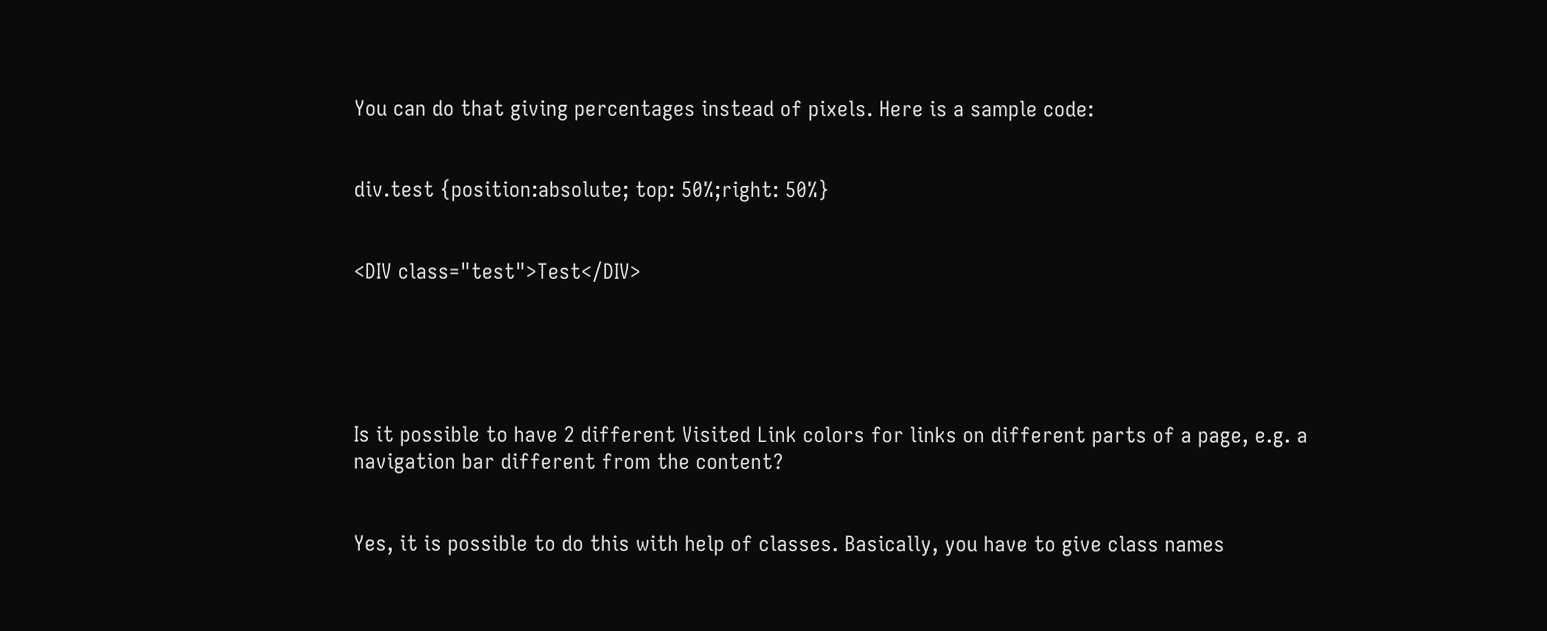You can do that giving percentages instead of pixels. Here is a sample code:


div.test {position:absolute; top: 50%;right: 50%}


<DIV class="test">Test</DIV>





Is it possible to have 2 different Visited Link colors for links on different parts of a page, e.g. a navigation bar different from the content?


Yes, it is possible to do this with help of classes. Basically, you have to give class names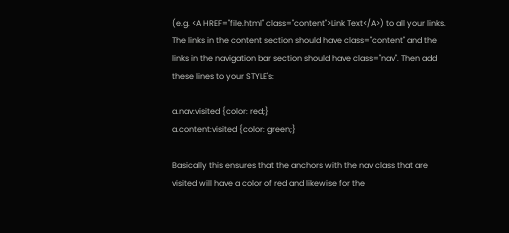(e.g. <A HREF="file.html" class="content">Link Text</A>) to all your links. The links in the content section should have class="content" and the links in the navigation bar section should have class="nav". Then add these lines to your STYLE's:

a.nav:visited {color: red;}
a.content:visited {color: green;}

Basically this ensures that the anchors with the nav class that are visited will have a color of red and likewise for the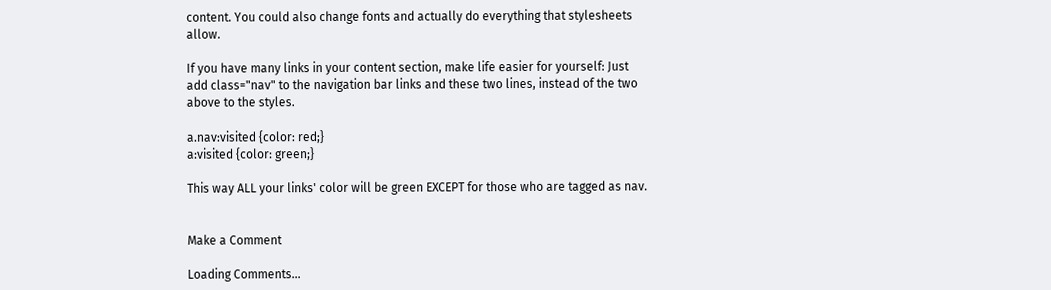content. You could also change fonts and actually do everything that stylesheets allow.

If you have many links in your content section, make life easier for yourself: Just add class="nav" to the navigation bar links and these two lines, instead of the two above to the styles.

a.nav:visited {color: red;}
a:visited {color: green;}

This way ALL your links' color will be green EXCEPT for those who are tagged as nav.


Make a Comment

Loading Comments...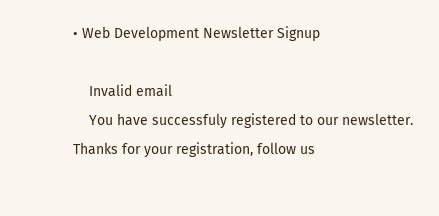• Web Development Newsletter Signup

    Invalid email
    You have successfuly registered to our newsletter.
Thanks for your registration, follow us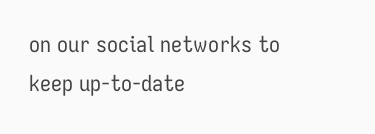on our social networks to keep up-to-date